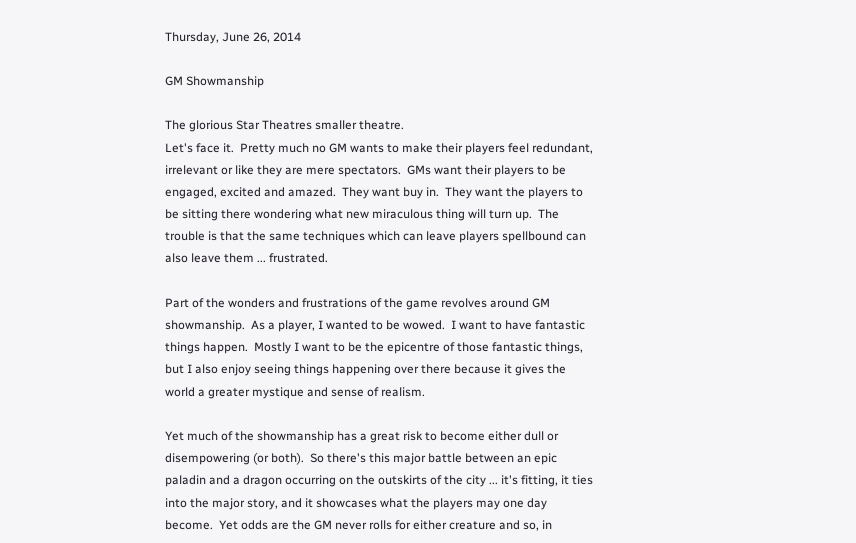Thursday, June 26, 2014

GM Showmanship

The glorious Star Theatres smaller theatre.
Let's face it.  Pretty much no GM wants to make their players feel redundant, irrelevant or like they are mere spectators.  GMs want their players to be engaged, excited and amazed.  They want buy in.  They want the players to be sitting there wondering what new miraculous thing will turn up.  The trouble is that the same techniques which can leave players spellbound can also leave them ... frustrated.

Part of the wonders and frustrations of the game revolves around GM showmanship.  As a player, I wanted to be wowed.  I want to have fantastic things happen.  Mostly I want to be the epicentre of those fantastic things, but I also enjoy seeing things happening over there because it gives the world a greater mystique and sense of realism.

Yet much of the showmanship has a great risk to become either dull or disempowering (or both).  So there's this major battle between an epic paladin and a dragon occurring on the outskirts of the city ... it's fitting, it ties into the major story, and it showcases what the players may one day become.  Yet odds are the GM never rolls for either creature and so, in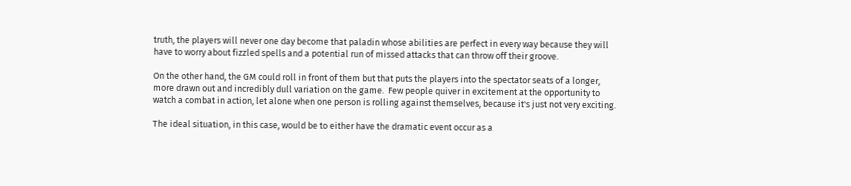truth, the players will never one day become that paladin whose abilities are perfect in every way because they will have to worry about fizzled spells and a potential run of missed attacks that can throw off their groove.

On the other hand, the GM could roll in front of them but that puts the players into the spectator seats of a longer, more drawn out and incredibly dull variation on the game.  Few people quiver in excitement at the opportunity to watch a combat in action, let alone when one person is rolling against themselves, because it's just not very exciting.

The ideal situation, in this case, would be to either have the dramatic event occur as a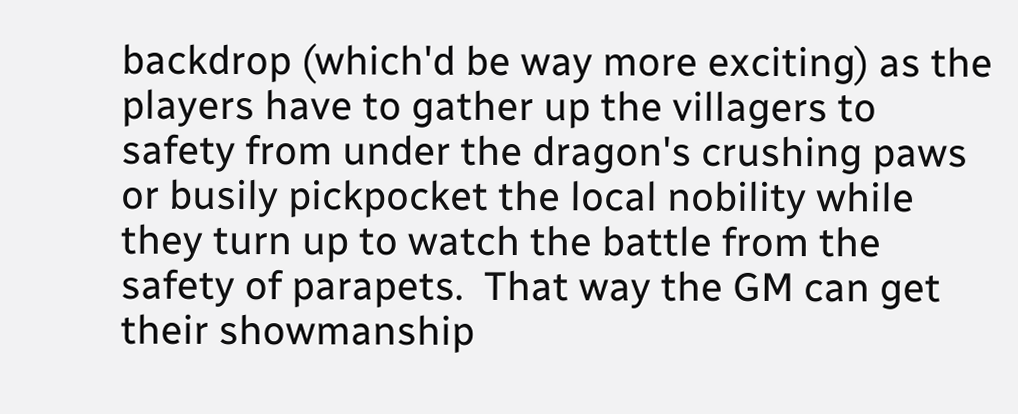backdrop (which'd be way more exciting) as the players have to gather up the villagers to safety from under the dragon's crushing paws or busily pickpocket the local nobility while they turn up to watch the battle from the safety of parapets.  That way the GM can get their showmanship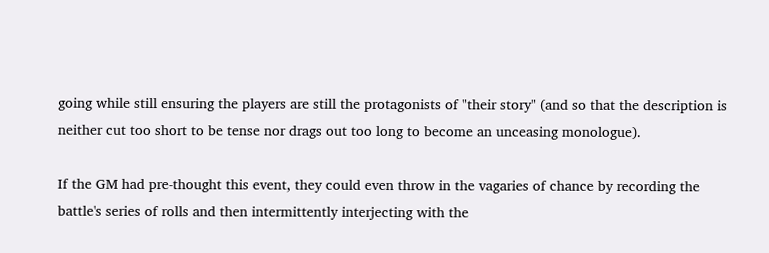going while still ensuring the players are still the protagonists of "their story" (and so that the description is neither cut too short to be tense nor drags out too long to become an unceasing monologue).

If the GM had pre-thought this event, they could even throw in the vagaries of chance by recording the battle's series of rolls and then intermittently interjecting with the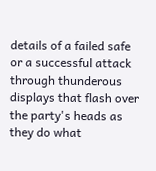details of a failed safe or a successful attack through thunderous displays that flash over the party's heads as they do what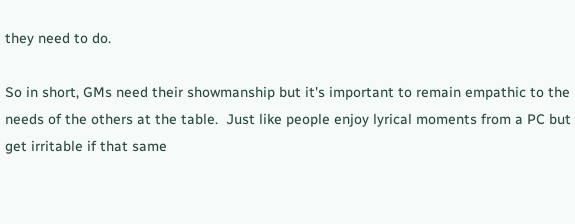they need to do.

So in short, GMs need their showmanship but it's important to remain empathic to the needs of the others at the table.  Just like people enjoy lyrical moments from a PC but get irritable if that same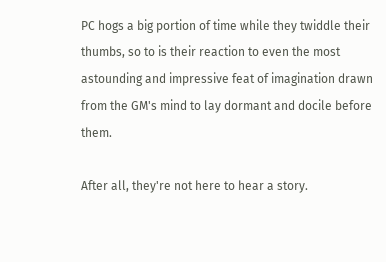PC hogs a big portion of time while they twiddle their thumbs, so to is their reaction to even the most astounding and impressive feat of imagination drawn from the GM's mind to lay dormant and docile before them.

After all, they're not here to hear a story.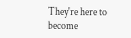They're here to become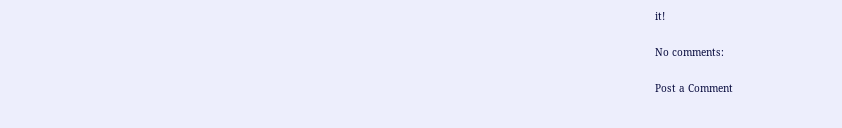it!

No comments:

Post a Comment